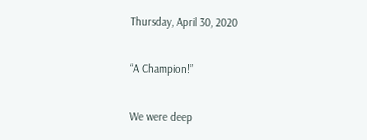Thursday, April 30, 2020

“A Champion!”

We were deep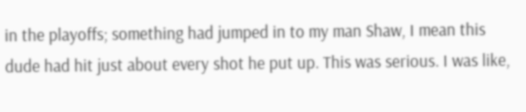in the playoffs; something had jumped in to my man Shaw, I mean this dude had hit just about every shot he put up. This was serious. I was like,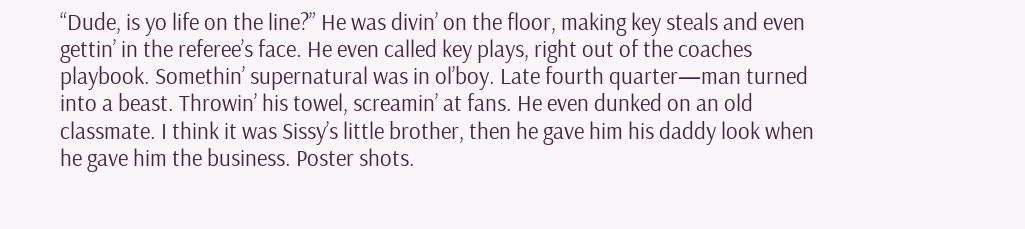“Dude, is yo life on the line?” He was divin’ on the floor, making key steals and even gettin’ in the referee’s face. He even called key plays, right out of the coaches playbook. Somethin’ supernatural was in ol’boy. Late fourth quarter—man turned into a beast. Throwin’ his towel, screamin’ at fans. He even dunked on an old classmate. I think it was Sissy’s little brother, then he gave him his daddy look when he gave him the business. Poster shots.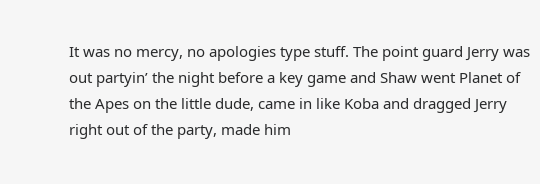It was no mercy, no apologies type stuff. The point guard Jerry was out partyin’ the night before a key game and Shaw went Planet of the Apes on the little dude, came in like Koba and dragged Jerry right out of the party, made him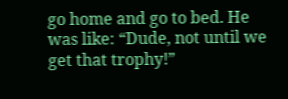go home and go to bed. He was like: “Dude, not until we get that trophy!”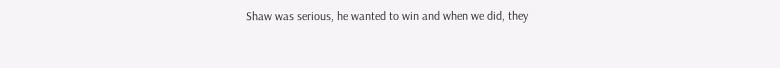Shaw was serious, he wanted to win and when we did, they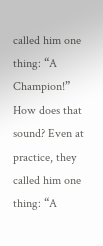called him one thing: “A Champion!” How does that sound? Even at practice, they called him one thing: “A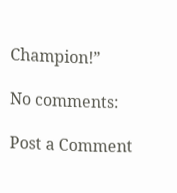Champion!”

No comments:

Post a Comment